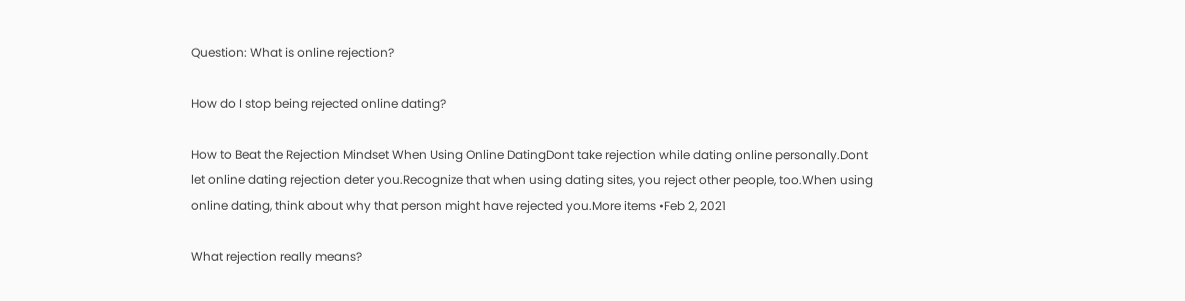Question: What is online rejection?

How do I stop being rejected online dating?

How to Beat the Rejection Mindset When Using Online DatingDont take rejection while dating online personally.Dont let online dating rejection deter you.Recognize that when using dating sites, you reject other people, too.When using online dating, think about why that person might have rejected you.More items •Feb 2, 2021

What rejection really means?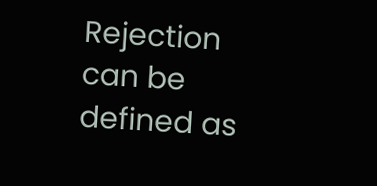Rejection can be defined as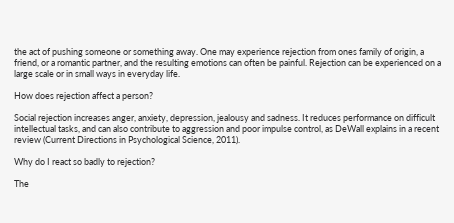the act of pushing someone or something away. One may experience rejection from ones family of origin, a friend, or a romantic partner, and the resulting emotions can often be painful. Rejection can be experienced on a large scale or in small ways in everyday life.

How does rejection affect a person?

Social rejection increases anger, anxiety, depression, jealousy and sadness. It reduces performance on difficult intellectual tasks, and can also contribute to aggression and poor impulse control, as DeWall explains in a recent review (Current Directions in Psychological Science, 2011).

Why do I react so badly to rejection?

The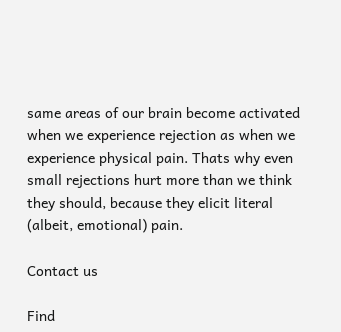same areas of our brain become activated when we experience rejection as when we experience physical pain. Thats why even small rejections hurt more than we think they should, because they elicit literal (albeit, emotional) pain.

Contact us

Find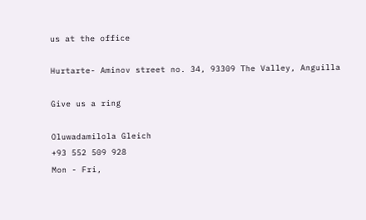us at the office

Hurtarte- Aminov street no. 34, 93309 The Valley, Anguilla

Give us a ring

Oluwadamilola Gleich
+93 552 509 928
Mon - Fri,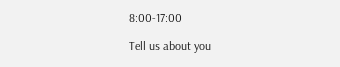8:00-17:00

Tell us about you